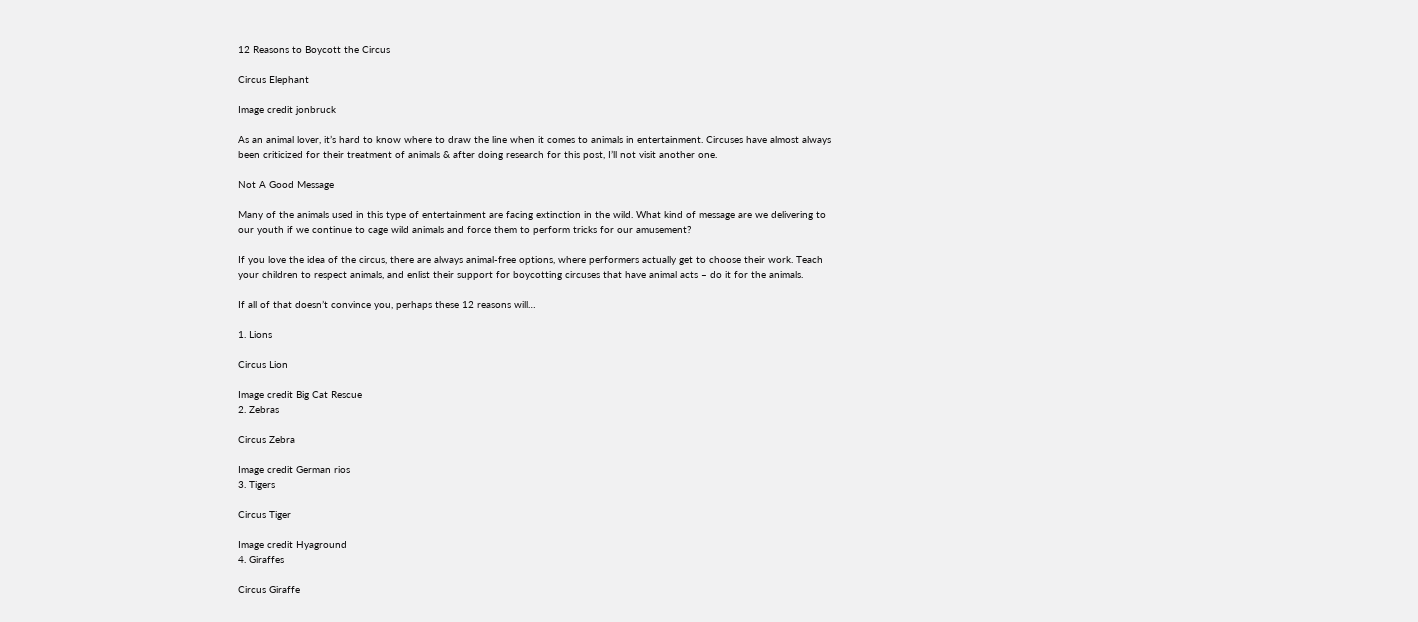12 Reasons to Boycott the Circus

Circus Elephant

Image credit jonbruck

As an animal lover, it’s hard to know where to draw the line when it comes to animals in entertainment. Circuses have almost always been criticized for their treatment of animals & after doing research for this post, I’ll not visit another one.

Not A Good Message

Many of the animals used in this type of entertainment are facing extinction in the wild. What kind of message are we delivering to our youth if we continue to cage wild animals and force them to perform tricks for our amusement?

If you love the idea of the circus, there are always animal-free options, where performers actually get to choose their work. Teach your children to respect animals, and enlist their support for boycotting circuses that have animal acts – do it for the animals.

If all of that doesn’t convince you, perhaps these 12 reasons will…

1. Lions

Circus Lion

Image credit Big Cat Rescue
2. Zebras

Circus Zebra

Image credit German rios
3. Tigers

Circus Tiger

Image credit Hyaground
4. Giraffes

Circus Giraffe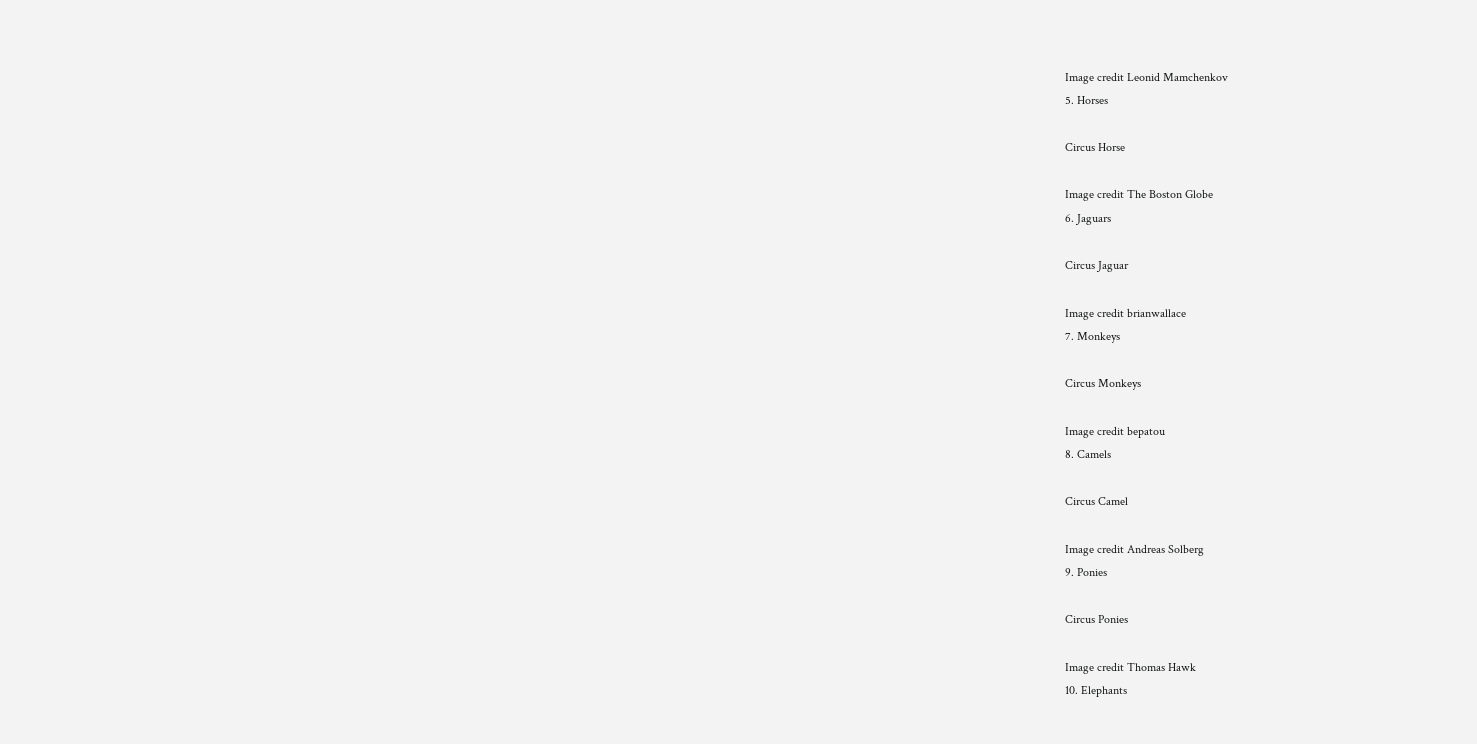Image credit Leonid Mamchenkov
5. Horses

Circus Horse

Image credit The Boston Globe
6. Jaguars

Circus Jaguar

Image credit brianwallace
7. Monkeys

Circus Monkeys

Image credit bepatou
8. Camels

Circus Camel

Image credit Andreas Solberg
9. Ponies

Circus Ponies

Image credit Thomas Hawk
10. Elephants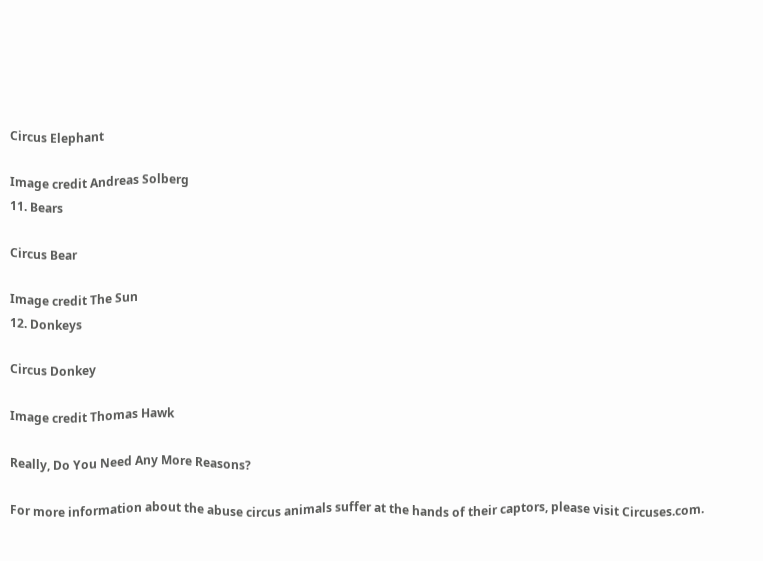Circus Elephant

Image credit Andreas Solberg
11. Bears

Circus Bear

Image credit The Sun
12. Donkeys

Circus Donkey

Image credit Thomas Hawk

Really, Do You Need Any More Reasons?

For more information about the abuse circus animals suffer at the hands of their captors, please visit Circuses.com.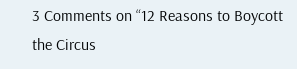3 Comments on “12 Reasons to Boycott the Circus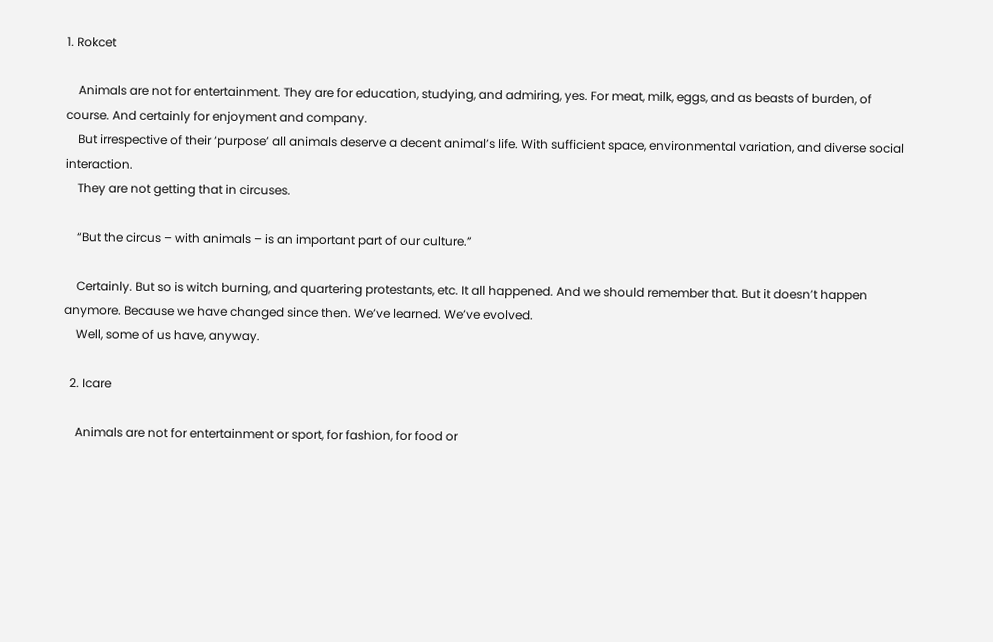1. Rokcet

    Animals are not for entertainment. They are for education, studying, and admiring, yes. For meat, milk, eggs, and as beasts of burden, of course. And certainly for enjoyment and company.
    But irrespective of their ‘purpose’ all animals deserve a decent animal’s life. With sufficient space, environmental variation, and diverse social interaction.
    They are not getting that in circuses.

    “But the circus – with animals – is an important part of our culture.”

    Certainly. But so is witch burning, and quartering protestants, etc. It all happened. And we should remember that. But it doesn’t happen anymore. Because we have changed since then. We’ve learned. We’ve evolved.
    Well, some of us have, anyway.

  2. Icare

    Animals are not for entertainment or sport, for fashion, for food or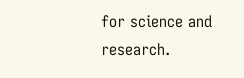for science and research.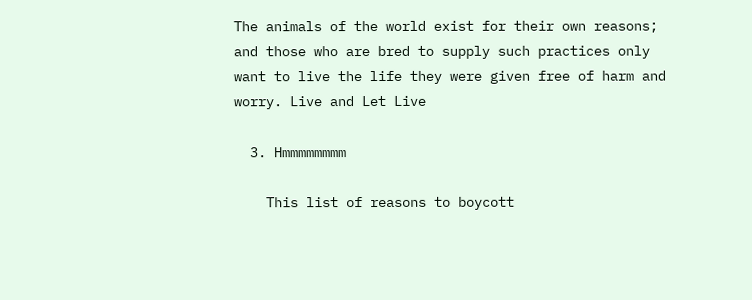The animals of the world exist for their own reasons; and those who are bred to supply such practices only want to live the life they were given free of harm and worry. Live and Let Live

  3. Hmmmmmmmm

    This list of reasons to boycott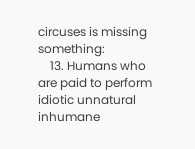circuses is missing something:
    13. Humans who are paid to perform idiotic unnatural inhumane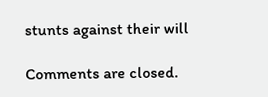stunts against their will

Comments are closed.